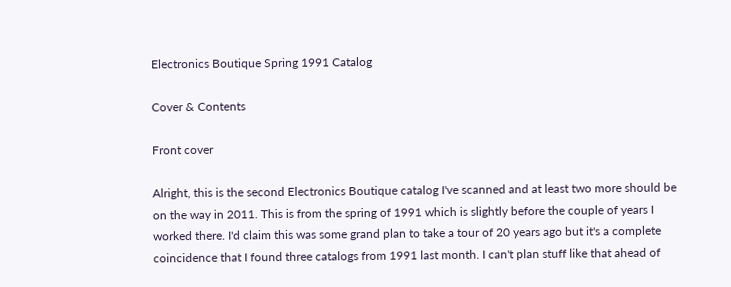Electronics Boutique Spring 1991 Catalog

Cover & Contents

Front cover

Alright, this is the second Electronics Boutique catalog I've scanned and at least two more should be on the way in 2011. This is from the spring of 1991 which is slightly before the couple of years I worked there. I'd claim this was some grand plan to take a tour of 20 years ago but it's a complete coincidence that I found three catalogs from 1991 last month. I can't plan stuff like that ahead of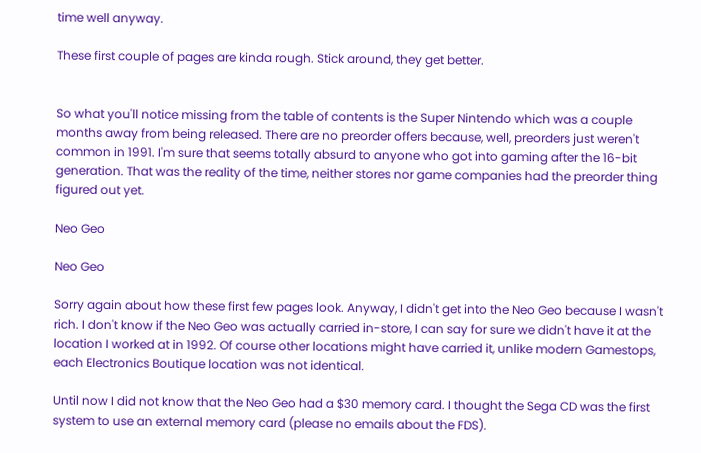time well anyway.

These first couple of pages are kinda rough. Stick around, they get better.


So what you'll notice missing from the table of contents is the Super Nintendo which was a couple months away from being released. There are no preorder offers because, well, preorders just weren't common in 1991. I'm sure that seems totally absurd to anyone who got into gaming after the 16-bit generation. That was the reality of the time, neither stores nor game companies had the preorder thing figured out yet.

Neo Geo

Neo Geo

Sorry again about how these first few pages look. Anyway, I didn't get into the Neo Geo because I wasn't rich. I don't know if the Neo Geo was actually carried in-store, I can say for sure we didn't have it at the location I worked at in 1992. Of course other locations might have carried it, unlike modern Gamestops, each Electronics Boutique location was not identical.

Until now I did not know that the Neo Geo had a $30 memory card. I thought the Sega CD was the first system to use an external memory card (please no emails about the FDS).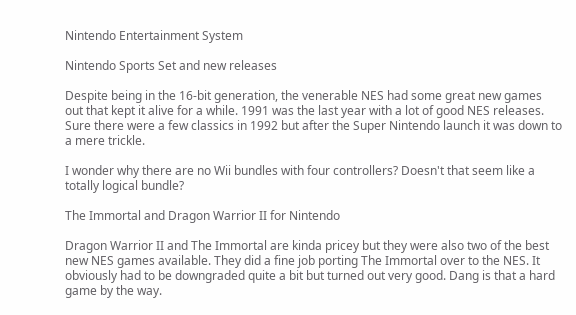Nintendo Entertainment System

Nintendo Sports Set and new releases

Despite being in the 16-bit generation, the venerable NES had some great new games out that kept it alive for a while. 1991 was the last year with a lot of good NES releases. Sure there were a few classics in 1992 but after the Super Nintendo launch it was down to a mere trickle.

I wonder why there are no Wii bundles with four controllers? Doesn't that seem like a totally logical bundle?

The Immortal and Dragon Warrior II for Nintendo

Dragon Warrior II and The Immortal are kinda pricey but they were also two of the best new NES games available. They did a fine job porting The Immortal over to the NES. It obviously had to be downgraded quite a bit but turned out very good. Dang is that a hard game by the way.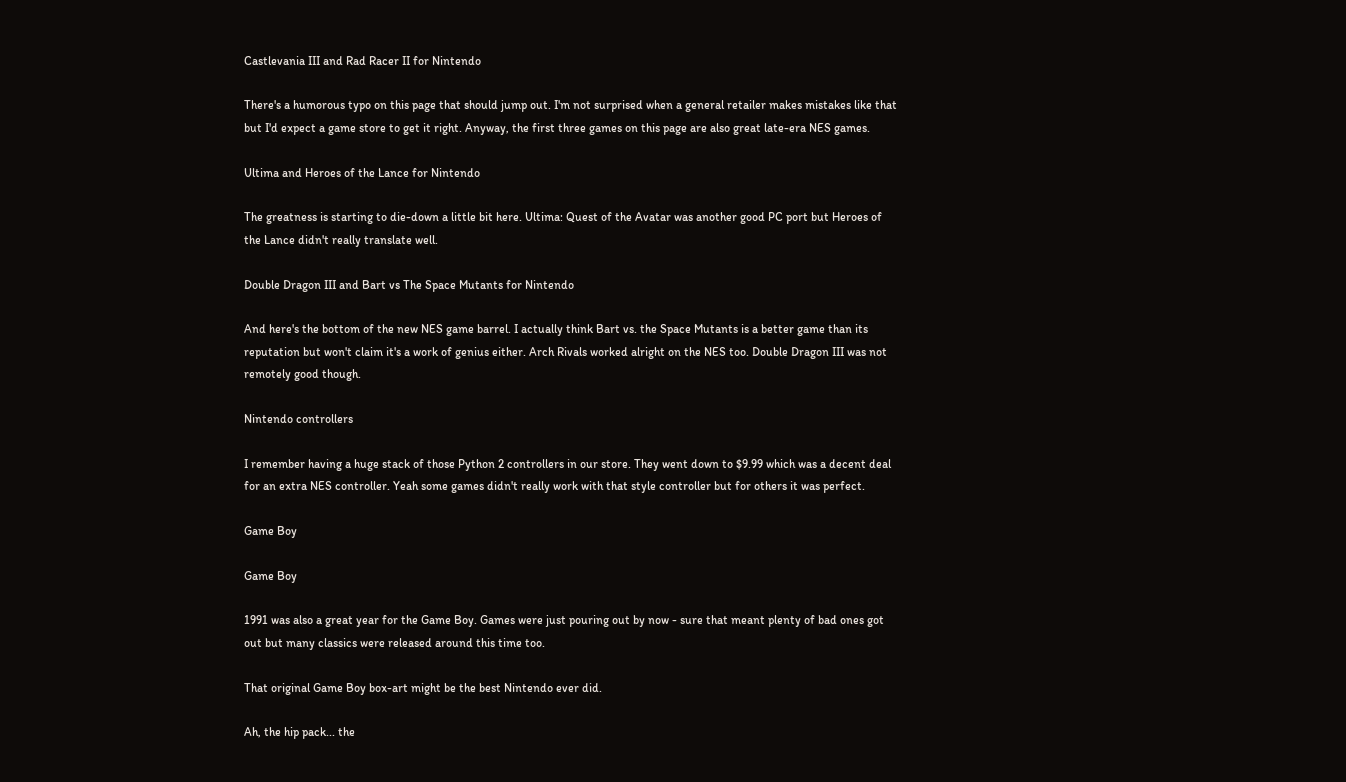Castlevania III and Rad Racer II for Nintendo

There's a humorous typo on this page that should jump out. I'm not surprised when a general retailer makes mistakes like that but I'd expect a game store to get it right. Anyway, the first three games on this page are also great late-era NES games.

Ultima and Heroes of the Lance for Nintendo

The greatness is starting to die-down a little bit here. Ultima: Quest of the Avatar was another good PC port but Heroes of the Lance didn't really translate well.

Double Dragon III and Bart vs The Space Mutants for Nintendo

And here's the bottom of the new NES game barrel. I actually think Bart vs. the Space Mutants is a better game than its reputation but won't claim it's a work of genius either. Arch Rivals worked alright on the NES too. Double Dragon III was not remotely good though.

Nintendo controllers

I remember having a huge stack of those Python 2 controllers in our store. They went down to $9.99 which was a decent deal for an extra NES controller. Yeah some games didn't really work with that style controller but for others it was perfect.

Game Boy

Game Boy

1991 was also a great year for the Game Boy. Games were just pouring out by now - sure that meant plenty of bad ones got out but many classics were released around this time too.

That original Game Boy box-art might be the best Nintendo ever did.

Ah, the hip pack... the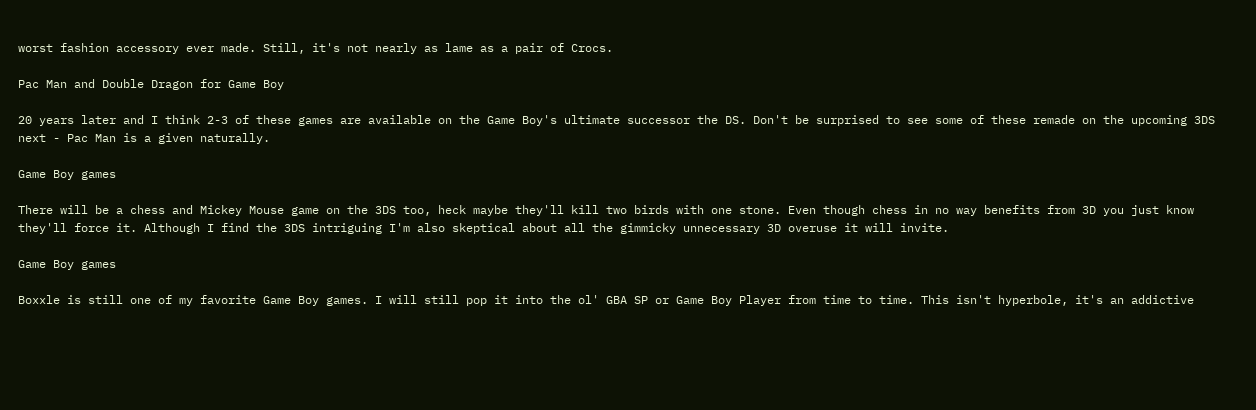worst fashion accessory ever made. Still, it's not nearly as lame as a pair of Crocs.

Pac Man and Double Dragon for Game Boy

20 years later and I think 2-3 of these games are available on the Game Boy's ultimate successor the DS. Don't be surprised to see some of these remade on the upcoming 3DS next - Pac Man is a given naturally.

Game Boy games

There will be a chess and Mickey Mouse game on the 3DS too, heck maybe they'll kill two birds with one stone. Even though chess in no way benefits from 3D you just know they'll force it. Although I find the 3DS intriguing I'm also skeptical about all the gimmicky unnecessary 3D overuse it will invite.

Game Boy games

Boxxle is still one of my favorite Game Boy games. I will still pop it into the ol' GBA SP or Game Boy Player from time to time. This isn't hyperbole, it's an addictive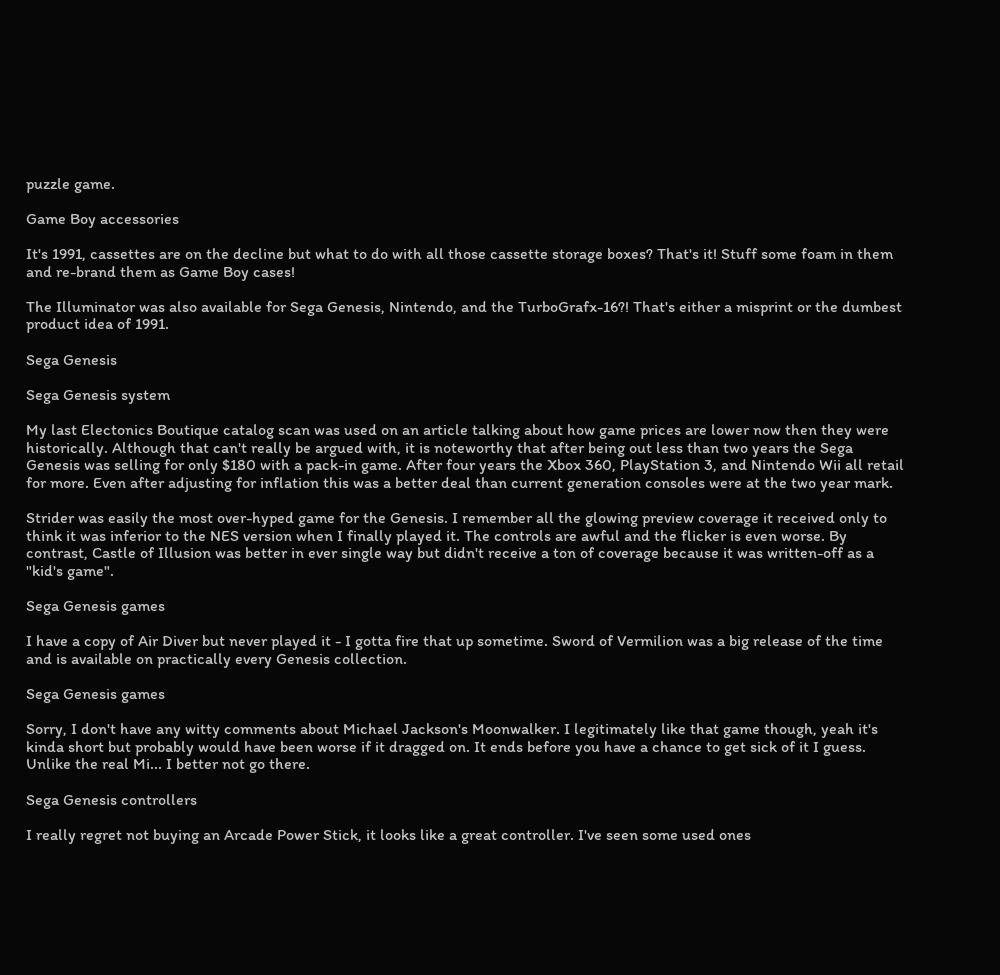puzzle game.

Game Boy accessories

It's 1991, cassettes are on the decline but what to do with all those cassette storage boxes? That's it! Stuff some foam in them and re-brand them as Game Boy cases!

The Illuminator was also available for Sega Genesis, Nintendo, and the TurboGrafx-16?! That's either a misprint or the dumbest product idea of 1991.

Sega Genesis

Sega Genesis system

My last Electonics Boutique catalog scan was used on an article talking about how game prices are lower now then they were historically. Although that can't really be argued with, it is noteworthy that after being out less than two years the Sega Genesis was selling for only $180 with a pack-in game. After four years the Xbox 360, PlayStation 3, and Nintendo Wii all retail for more. Even after adjusting for inflation this was a better deal than current generation consoles were at the two year mark.

Strider was easily the most over-hyped game for the Genesis. I remember all the glowing preview coverage it received only to think it was inferior to the NES version when I finally played it. The controls are awful and the flicker is even worse. By contrast, Castle of Illusion was better in ever single way but didn't receive a ton of coverage because it was written-off as a "kid's game".

Sega Genesis games

I have a copy of Air Diver but never played it - I gotta fire that up sometime. Sword of Vermilion was a big release of the time and is available on practically every Genesis collection.

Sega Genesis games

Sorry, I don't have any witty comments about Michael Jackson's Moonwalker. I legitimately like that game though, yeah it's kinda short but probably would have been worse if it dragged on. It ends before you have a chance to get sick of it I guess. Unlike the real Mi... I better not go there.

Sega Genesis controllers

I really regret not buying an Arcade Power Stick, it looks like a great controller. I've seen some used ones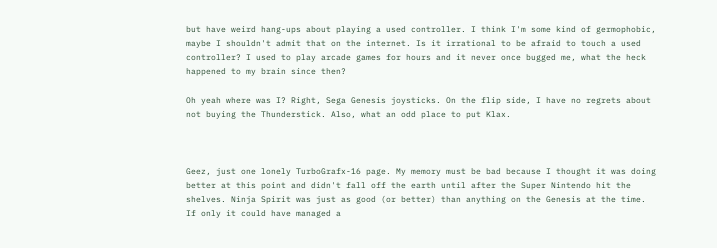but have weird hang-ups about playing a used controller. I think I'm some kind of germophobic, maybe I shouldn't admit that on the internet. Is it irrational to be afraid to touch a used controller? I used to play arcade games for hours and it never once bugged me, what the heck happened to my brain since then?

Oh yeah where was I? Right, Sega Genesis joysticks. On the flip side, I have no regrets about not buying the Thunderstick. Also, what an odd place to put Klax.



Geez, just one lonely TurboGrafx-16 page. My memory must be bad because I thought it was doing better at this point and didn't fall off the earth until after the Super Nintendo hit the shelves. Ninja Spirit was just as good (or better) than anything on the Genesis at the time. If only it could have managed a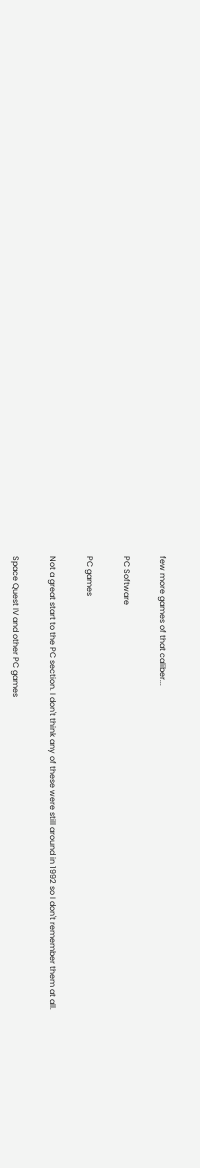few more games of that caliber...

PC Software

PC games

Not a great start to the PC section. I don't think any of these were still around in 1992 so I don't remember them at all.

Space Quest IV and other PC games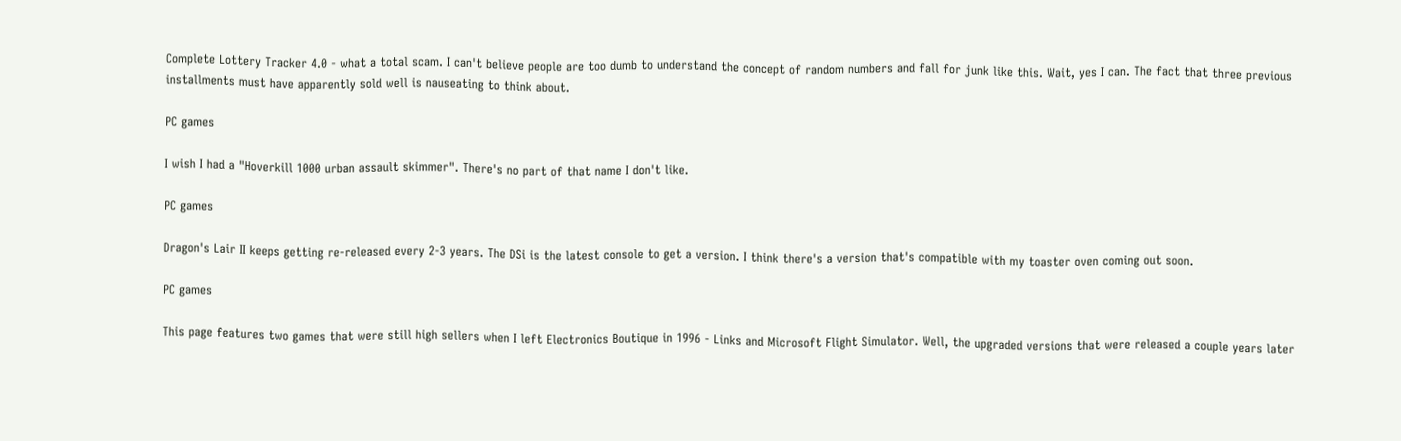Complete Lottery Tracker 4.0 - what a total scam. I can't believe people are too dumb to understand the concept of random numbers and fall for junk like this. Wait, yes I can. The fact that three previous installments must have apparently sold well is nauseating to think about.

PC games

I wish I had a "Hoverkill 1000 urban assault skimmer". There's no part of that name I don't like.

PC games

Dragon's Lair II keeps getting re-released every 2-3 years. The DSi is the latest console to get a version. I think there's a version that's compatible with my toaster oven coming out soon.

PC games

This page features two games that were still high sellers when I left Electronics Boutique in 1996 - Links and Microsoft Flight Simulator. Well, the upgraded versions that were released a couple years later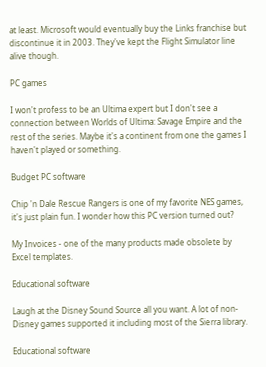at least. Microsoft would eventually buy the Links franchise but discontinue it in 2003. They've kept the Flight Simulator line alive though.

PC games

I won't profess to be an Ultima expert but I don't see a connection between Worlds of Ultima: Savage Empire and the rest of the series. Maybe it's a continent from one the games I haven't played or something.

Budget PC software

Chip 'n Dale Rescue Rangers is one of my favorite NES games, it's just plain fun. I wonder how this PC version turned out?

My Invoices - one of the many products made obsolete by Excel templates.

Educational software

Laugh at the Disney Sound Source all you want. A lot of non-Disney games supported it including most of the Sierra library.

Educational software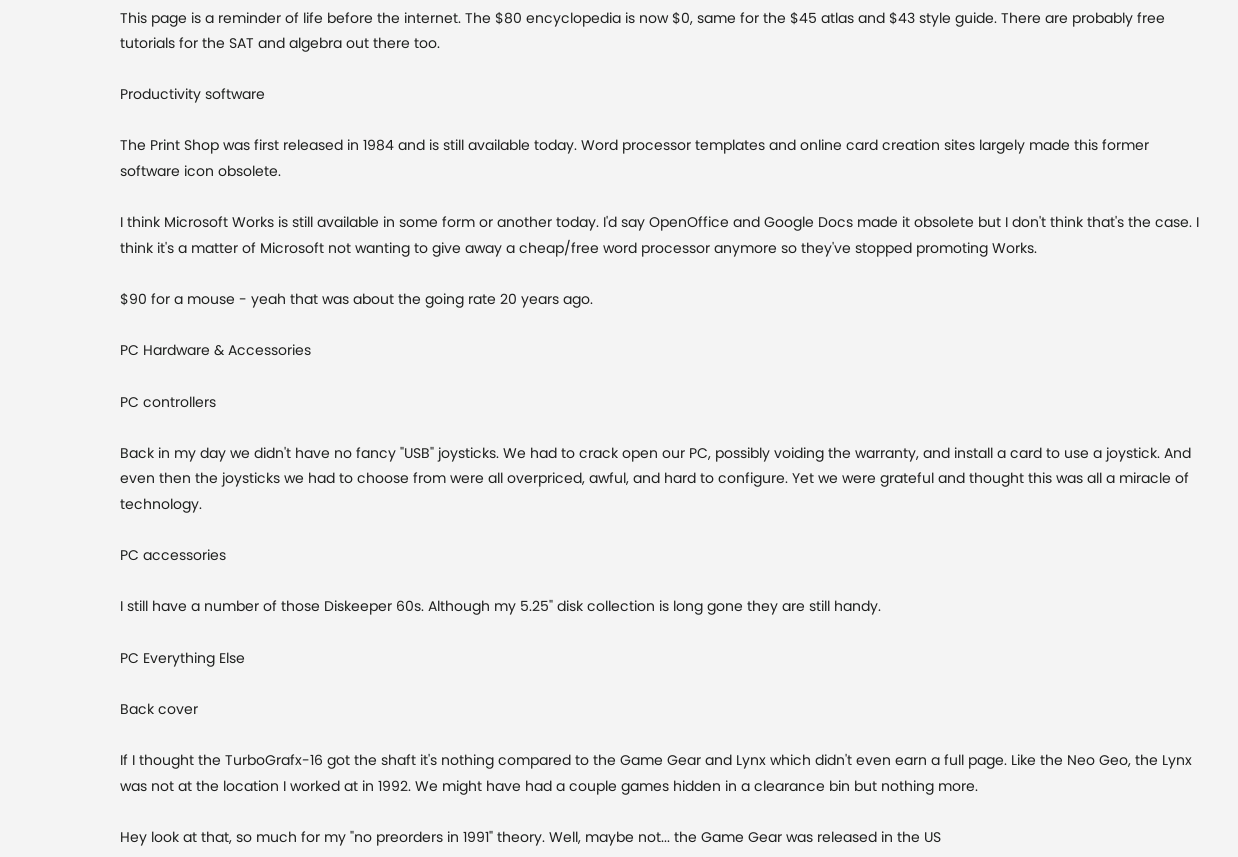This page is a reminder of life before the internet. The $80 encyclopedia is now $0, same for the $45 atlas and $43 style guide. There are probably free tutorials for the SAT and algebra out there too.

Productivity software

The Print Shop was first released in 1984 and is still available today. Word processor templates and online card creation sites largely made this former software icon obsolete.

I think Microsoft Works is still available in some form or another today. I'd say OpenOffice and Google Docs made it obsolete but I don't think that's the case. I think it's a matter of Microsoft not wanting to give away a cheap/free word processor anymore so they've stopped promoting Works.

$90 for a mouse - yeah that was about the going rate 20 years ago.

PC Hardware & Accessories

PC controllers

Back in my day we didn't have no fancy "USB" joysticks. We had to crack open our PC, possibly voiding the warranty, and install a card to use a joystick. And even then the joysticks we had to choose from were all overpriced, awful, and hard to configure. Yet we were grateful and thought this was all a miracle of technology.

PC accessories

I still have a number of those Diskeeper 60s. Although my 5.25" disk collection is long gone they are still handy.

PC Everything Else

Back cover

If I thought the TurboGrafx-16 got the shaft it's nothing compared to the Game Gear and Lynx which didn't even earn a full page. Like the Neo Geo, the Lynx was not at the location I worked at in 1992. We might have had a couple games hidden in a clearance bin but nothing more.

Hey look at that, so much for my "no preorders in 1991" theory. Well, maybe not... the Game Gear was released in the US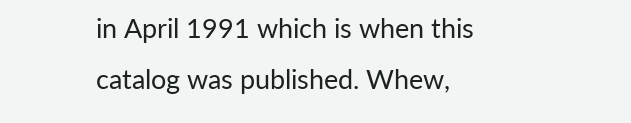in April 1991 which is when this catalog was published. Whew,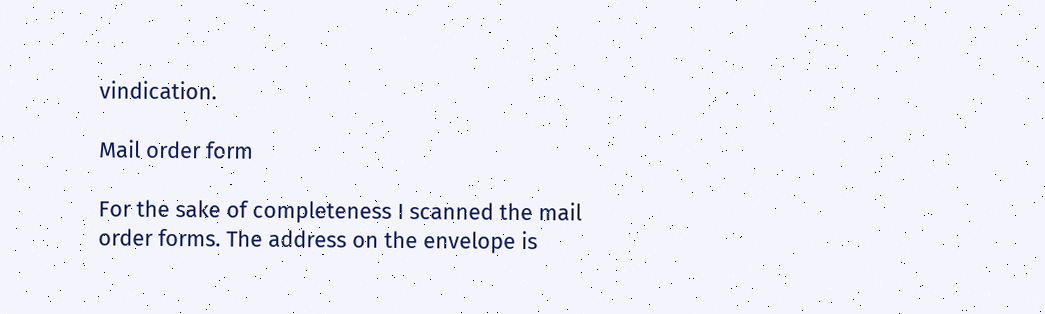vindication.

Mail order form

For the sake of completeness I scanned the mail order forms. The address on the envelope is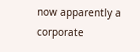now apparently a corporate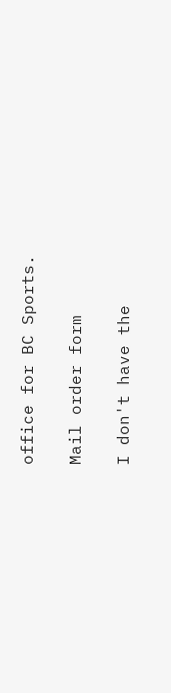office for BC Sports.

Mail order form

I don't have the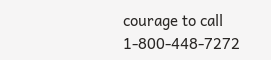courage to call 1-800-448-7272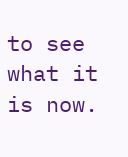to see what it is now.